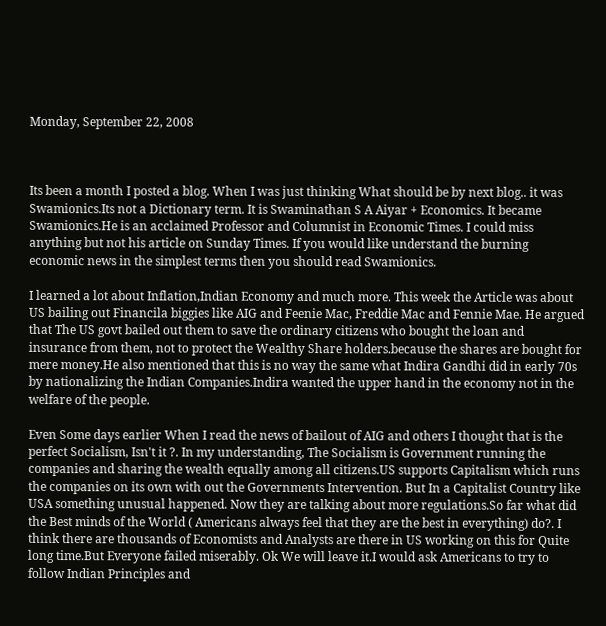Monday, September 22, 2008



Its been a month I posted a blog. When I was just thinking What should be by next blog.. it was Swamionics.Its not a Dictionary term. It is Swaminathan S A Aiyar + Economics. It became Swamionics.He is an acclaimed Professor and Columnist in Economic Times. I could miss anything but not his article on Sunday Times. If you would like understand the burning economic news in the simplest terms then you should read Swamionics.

I learned a lot about Inflation,Indian Economy and much more. This week the Article was about US bailing out Financila biggies like AIG and Feenie Mac, Freddie Mac and Fennie Mae. He argued that The US govt bailed out them to save the ordinary citizens who bought the loan and insurance from them, not to protect the Wealthy Share holders.because the shares are bought for mere money.He also mentioned that this is no way the same what Indira Gandhi did in early 70s by nationalizing the Indian Companies.Indira wanted the upper hand in the economy not in the welfare of the people.

Even Some days earlier When I read the news of bailout of AIG and others I thought that is the perfect Socialism, Isn't it ?. In my understanding, The Socialism is Government running the companies and sharing the wealth equally among all citizens.US supports Capitalism which runs the companies on its own with out the Governments Intervention. But In a Capitalist Country like USA something unusual happened. Now they are talking about more regulations.So far what did the Best minds of the World ( Americans always feel that they are the best in everything) do?. I think there are thousands of Economists and Analysts are there in US working on this for Quite long time.But Everyone failed miserably. Ok We will leave it.I would ask Americans to try to follow Indian Principles and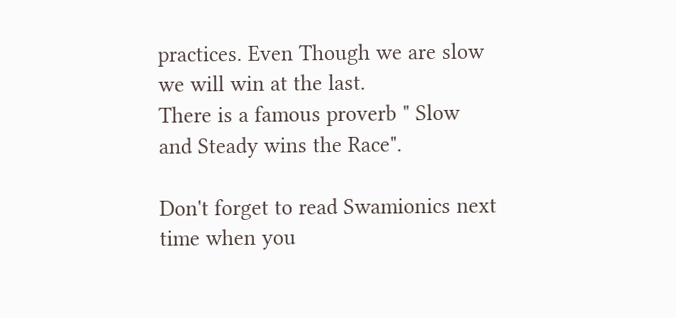practices. Even Though we are slow we will win at the last.
There is a famous proverb " Slow and Steady wins the Race".

Don't forget to read Swamionics next time when you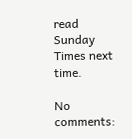read Sunday Times next time.

No comments: